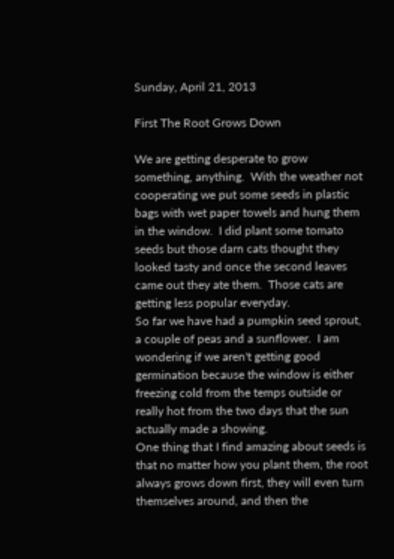Sunday, April 21, 2013

First The Root Grows Down

We are getting desperate to grow something, anything.  With the weather not cooperating we put some seeds in plastic bags with wet paper towels and hung them in the window.  I did plant some tomato seeds but those darn cats thought they looked tasty and once the second leaves came out they ate them.  Those cats are getting less popular everyday.
So far we have had a pumpkin seed sprout, a couple of peas and a sunflower.  I am wondering if we aren't getting good germination because the window is either freezing cold from the temps outside or really hot from the two days that the sun actually made a showing.
One thing that I find amazing about seeds is that no matter how you plant them, the root always grows down first, they will even turn themselves around, and then the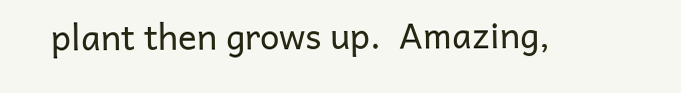plant then grows up.  Amazing,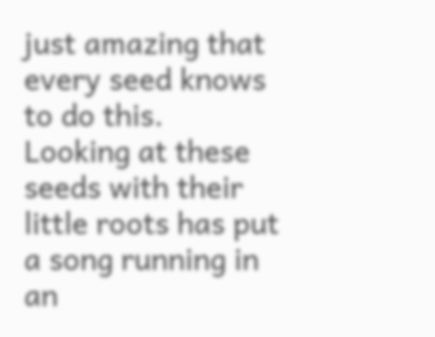just amazing that every seed knows to do this.
Looking at these seeds with their little roots has put a song running in an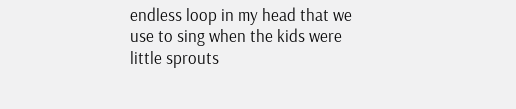endless loop in my head that we use to sing when the kids were little sprouts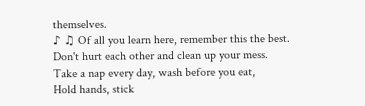themselves.
♪ ♫ Of all you learn here, remember this the best.
Don't hurt each other and clean up your mess.
Take a nap every day, wash before you eat,
Hold hands, stick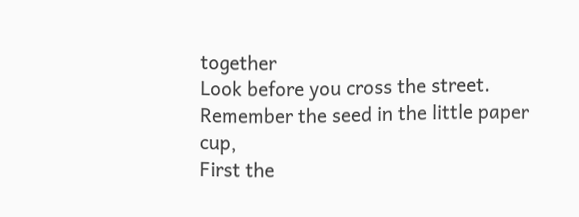together
Look before you cross the street.
Remember the seed in the little paper cup,
First the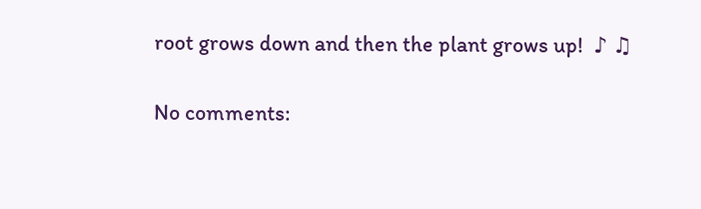root grows down and then the plant grows up!  ♪ ♫

No comments: